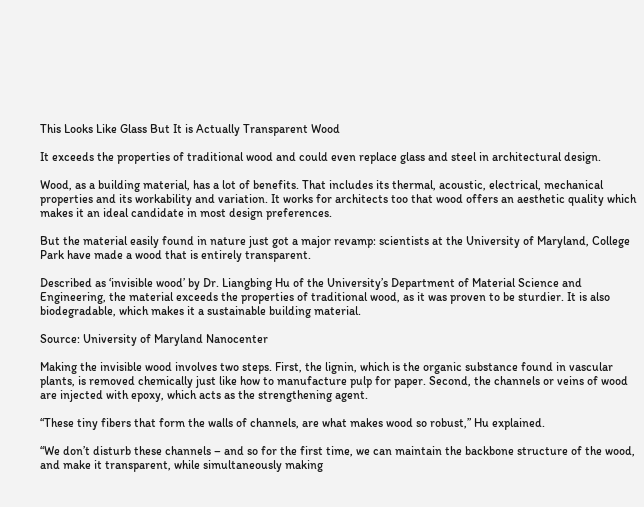This Looks Like Glass But It is Actually Transparent Wood

It exceeds the properties of traditional wood and could even replace glass and steel in architectural design.

Wood, as a building material, has a lot of benefits. That includes its thermal, acoustic, electrical, mechanical properties and its workability and variation. It works for architects too that wood offers an aesthetic quality which makes it an ideal candidate in most design preferences.

But the material easily found in nature just got a major revamp: scientists at the University of Maryland, College Park have made a wood that is entirely transparent.

Described as ‘invisible wood’ by Dr. Liangbing Hu of the University’s Department of Material Science and Engineering, the material exceeds the properties of traditional wood, as it was proven to be sturdier. It is also biodegradable, which makes it a sustainable building material.

Source: University of Maryland Nanocenter

Making the invisible wood involves two steps. First, the lignin, which is the organic substance found in vascular plants, is removed chemically just like how to manufacture pulp for paper. Second, the channels or veins of wood are injected with epoxy, which acts as the strengthening agent.

“These tiny fibers that form the walls of channels, are what makes wood so robust,” Hu explained.

“We don’t disturb these channels – and so for the first time, we can maintain the backbone structure of the wood, and make it transparent, while simultaneously making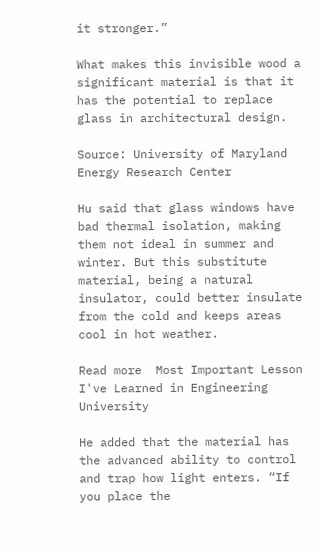it stronger.”

What makes this invisible wood a significant material is that it has the potential to replace glass in architectural design.

Source: University of Maryland Energy Research Center

Hu said that glass windows have bad thermal isolation, making them not ideal in summer and winter. But this substitute material, being a natural insulator, could better insulate from the cold and keeps areas cool in hot weather.

Read more  Most Important Lesson I've Learned in Engineering University

He added that the material has the advanced ability to control and trap how light enters. “If you place the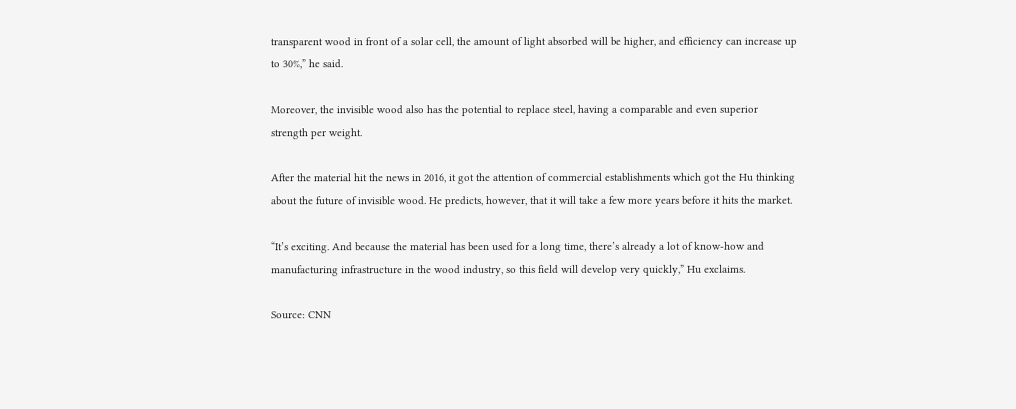transparent wood in front of a solar cell, the amount of light absorbed will be higher, and efficiency can increase up to 30%,” he said.

Moreover, the invisible wood also has the potential to replace steel, having a comparable and even superior strength per weight.

After the material hit the news in 2016, it got the attention of commercial establishments which got the Hu thinking about the future of invisible wood. He predicts, however, that it will take a few more years before it hits the market.

“It’s exciting. And because the material has been used for a long time, there’s already a lot of know-how and manufacturing infrastructure in the wood industry, so this field will develop very quickly,” Hu exclaims.

Source: CNN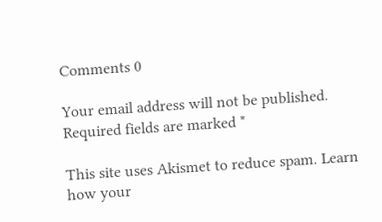Comments 0

Your email address will not be published. Required fields are marked *

This site uses Akismet to reduce spam. Learn how your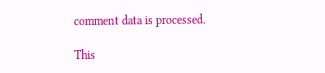comment data is processed.

This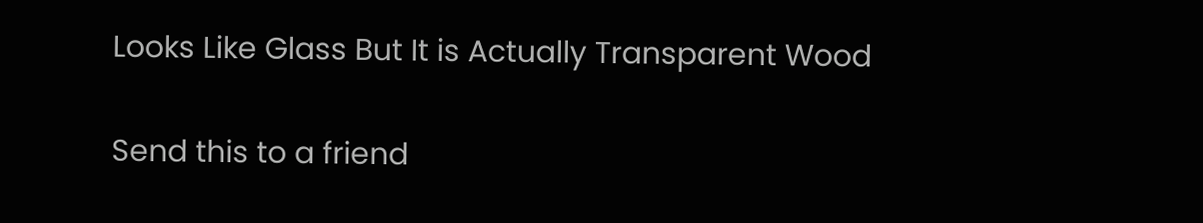Looks Like Glass But It is Actually Transparent Wood

Send this to a friend